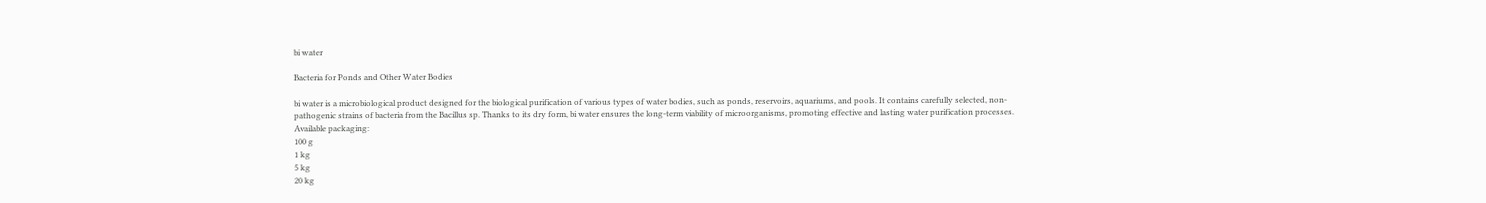bi water

Bacteria for Ponds and Other Water Bodies

bi water is a microbiological product designed for the biological purification of various types of water bodies, such as ponds, reservoirs, aquariums, and pools. It contains carefully selected, non-pathogenic strains of bacteria from the Bacillus sp. Thanks to its dry form, bi water ensures the long-term viability of microorganisms, promoting effective and lasting water purification processes.
Available packaging:
100 g
1 kg
5 kg
20 kg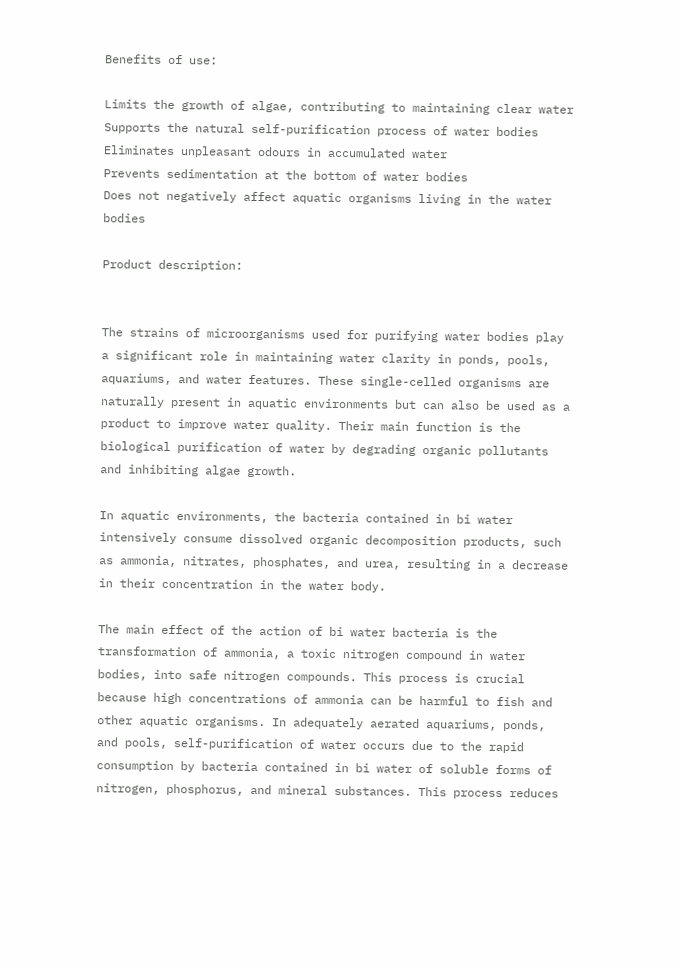Benefits of use:

Limits the growth of algae, contributing to maintaining clear water
Supports the natural self-purification process of water bodies
Eliminates unpleasant odours in accumulated water
Prevents sedimentation at the bottom of water bodies
Does not negatively affect aquatic organisms living in the water bodies

Product description:


The strains of microorganisms used for purifying water bodies play a significant role in maintaining water clarity in ponds, pools, aquariums, and water features. These single-celled organisms are naturally present in aquatic environments but can also be used as a product to improve water quality. Their main function is the biological purification of water by degrading organic pollutants and inhibiting algae growth.

In aquatic environments, the bacteria contained in bi water intensively consume dissolved organic decomposition products, such as ammonia, nitrates, phosphates, and urea, resulting in a decrease in their concentration in the water body.

The main effect of the action of bi water bacteria is the transformation of ammonia, a toxic nitrogen compound in water bodies, into safe nitrogen compounds. This process is crucial because high concentrations of ammonia can be harmful to fish and other aquatic organisms. In adequately aerated aquariums, ponds, and pools, self-purification of water occurs due to the rapid consumption by bacteria contained in bi water of soluble forms of nitrogen, phosphorus, and mineral substances. This process reduces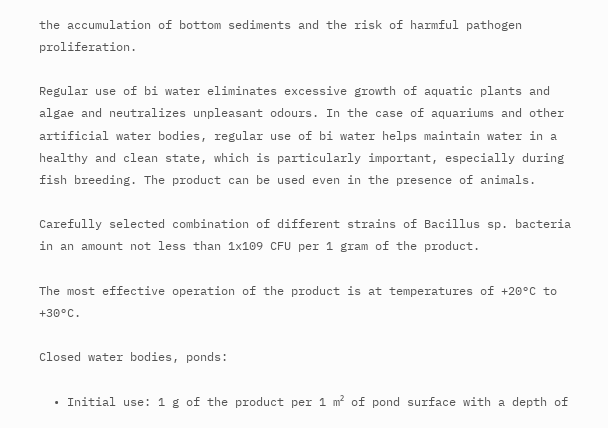the accumulation of bottom sediments and the risk of harmful pathogen proliferation.

Regular use of bi water eliminates excessive growth of aquatic plants and algae and neutralizes unpleasant odours. In the case of aquariums and other artificial water bodies, regular use of bi water helps maintain water in a healthy and clean state, which is particularly important, especially during fish breeding. The product can be used even in the presence of animals.

Carefully selected combination of different strains of Bacillus sp. bacteria in an amount not less than 1x109 CFU per 1 gram of the product.

The most effective operation of the product is at temperatures of +20°C to +30°C.

Closed water bodies, ponds:

  • Initial use: 1 g of the product per 1 m² of pond surface with a depth of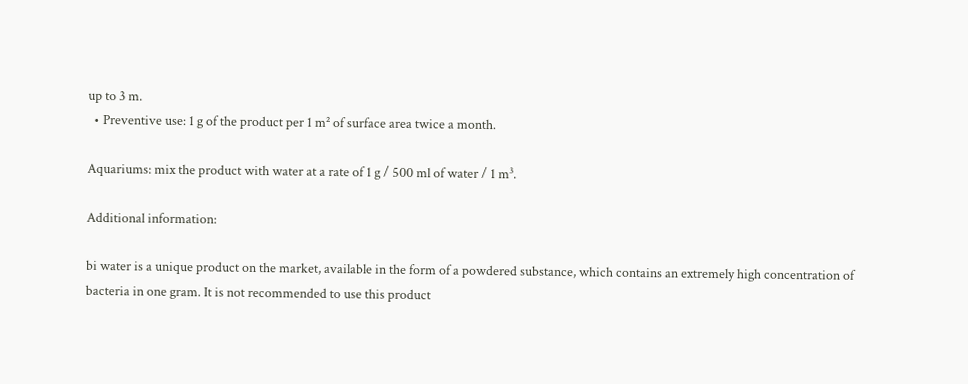up to 3 m.
  • Preventive use: 1 g of the product per 1 m² of surface area twice a month.

Aquariums: mix the product with water at a rate of 1 g / 500 ml of water / 1 m³.

Additional information:

bi water is a unique product on the market, available in the form of a powdered substance, which contains an extremely high concentration of bacteria in one gram. It is not recommended to use this product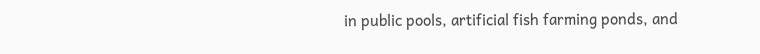in public pools, artificial fish farming ponds, and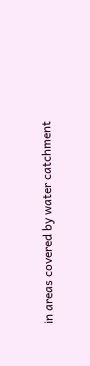in areas covered by water catchment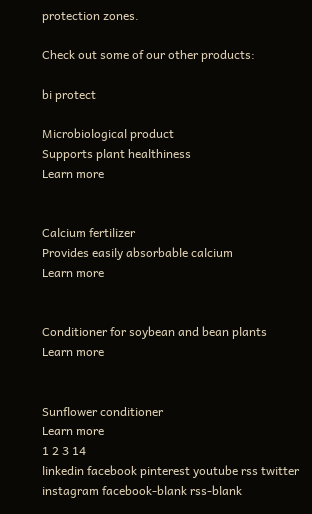protection zones.

Check out some of our other products:

bi protect

Microbiological product
Supports plant healthiness
Learn more


Calcium fertilizer
Provides easily absorbable calcium
Learn more


Conditioner for soybean and bean plants
Learn more


Sunflower conditioner
Learn more
1 2 3 14
linkedin facebook pinterest youtube rss twitter instagram facebook-blank rss-blank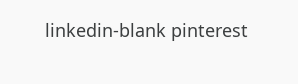linkedin-blank pinterest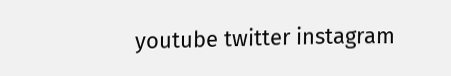youtube twitter instagram